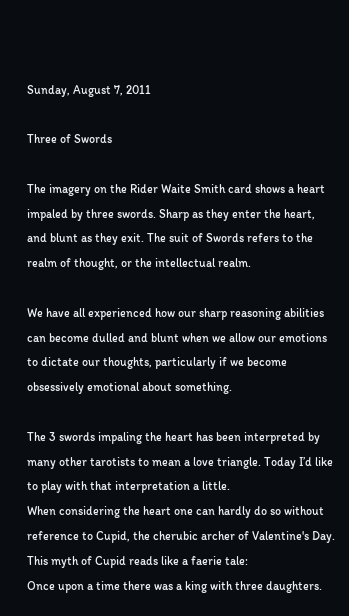Sunday, August 7, 2011

Three of Swords

The imagery on the Rider Waite Smith card shows a heart impaled by three swords. Sharp as they enter the heart, and blunt as they exit. The suit of Swords refers to the realm of thought, or the intellectual realm.

We have all experienced how our sharp reasoning abilities can become dulled and blunt when we allow our emotions to dictate our thoughts, particularly if we become obsessively emotional about something.

The 3 swords impaling the heart has been interpreted by many other tarotists to mean a love triangle. Today I’d like to play with that interpretation a little.
When considering the heart one can hardly do so without reference to Cupid, the cherubic archer of Valentine's Day. This myth of Cupid reads like a faerie tale:
Once upon a time there was a king with three daughters.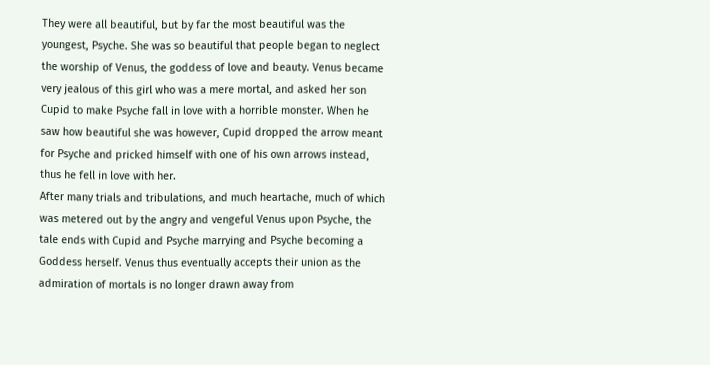They were all beautiful, but by far the most beautiful was the youngest, Psyche. She was so beautiful that people began to neglect the worship of Venus, the goddess of love and beauty. Venus became very jealous of this girl who was a mere mortal, and asked her son Cupid to make Psyche fall in love with a horrible monster. When he saw how beautiful she was however, Cupid dropped the arrow meant for Psyche and pricked himself with one of his own arrows instead, thus he fell in love with her.
After many trials and tribulations, and much heartache, much of which was metered out by the angry and vengeful Venus upon Psyche, the tale ends with Cupid and Psyche marrying and Psyche becoming a Goddess herself. Venus thus eventually accepts their union as the admiration of mortals is no longer drawn away from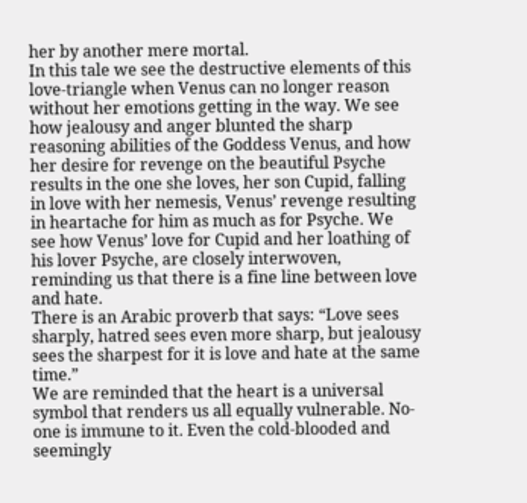her by another mere mortal.
In this tale we see the destructive elements of this love-triangle when Venus can no longer reason without her emotions getting in the way. We see how jealousy and anger blunted the sharp reasoning abilities of the Goddess Venus, and how her desire for revenge on the beautiful Psyche results in the one she loves, her son Cupid, falling in love with her nemesis, Venus’ revenge resulting in heartache for him as much as for Psyche. We see how Venus’ love for Cupid and her loathing of his lover Psyche, are closely interwoven, reminding us that there is a fine line between love and hate.
There is an Arabic proverb that says: “Love sees sharply, hatred sees even more sharp, but jealousy sees the sharpest for it is love and hate at the same time.”
We are reminded that the heart is a universal symbol that renders us all equally vulnerable. No-one is immune to it. Even the cold-blooded and seemingly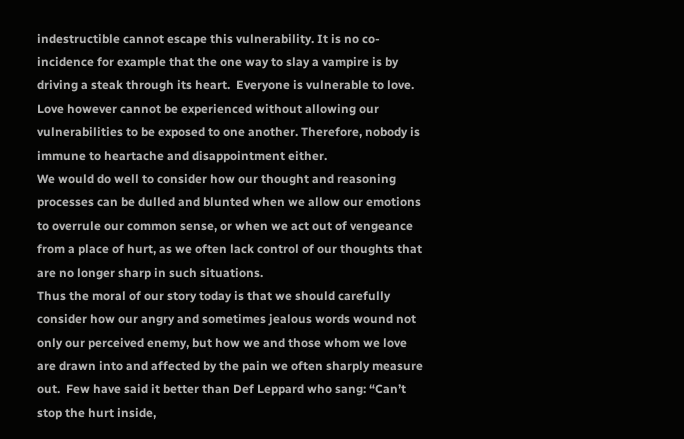indestructible cannot escape this vulnerability. It is no co-incidence for example that the one way to slay a vampire is by driving a steak through its heart.  Everyone is vulnerable to love. Love however cannot be experienced without allowing our vulnerabilities to be exposed to one another. Therefore, nobody is immune to heartache and disappointment either.
We would do well to consider how our thought and reasoning processes can be dulled and blunted when we allow our emotions to overrule our common sense, or when we act out of vengeance from a place of hurt, as we often lack control of our thoughts that are no longer sharp in such situations.
Thus the moral of our story today is that we should carefully consider how our angry and sometimes jealous words wound not only our perceived enemy, but how we and those whom we love are drawn into and affected by the pain we often sharply measure out.  Few have said it better than Def Leppard who sang: “Can’t stop the hurt inside,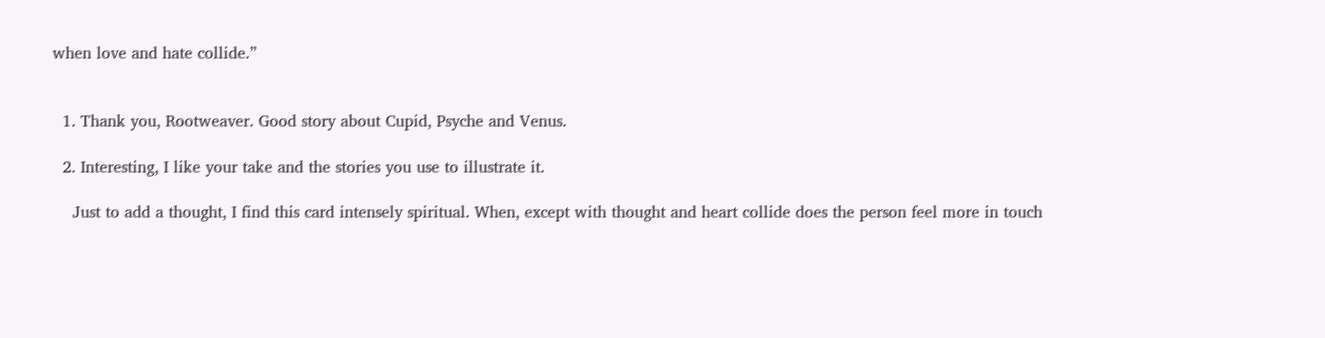when love and hate collide.”


  1. Thank you, Rootweaver. Good story about Cupid, Psyche and Venus.

  2. Interesting, I like your take and the stories you use to illustrate it.

    Just to add a thought, I find this card intensely spiritual. When, except with thought and heart collide does the person feel more in touch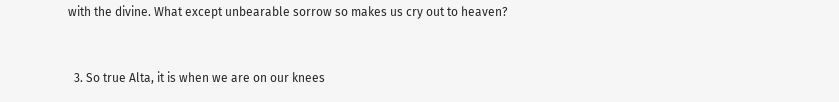with the divine. What except unbearable sorrow so makes us cry out to heaven?


  3. So true Alta, it is when we are on our knees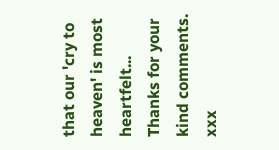that our 'cry to heaven' is most heartfelt... Thanks for your kind comments. xxx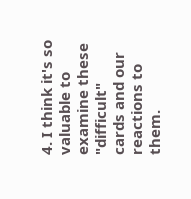4. I think it's so valuable to examine these "difficult" cards and our reactions to them.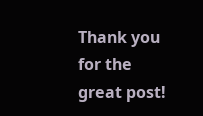Thank you for the great post!